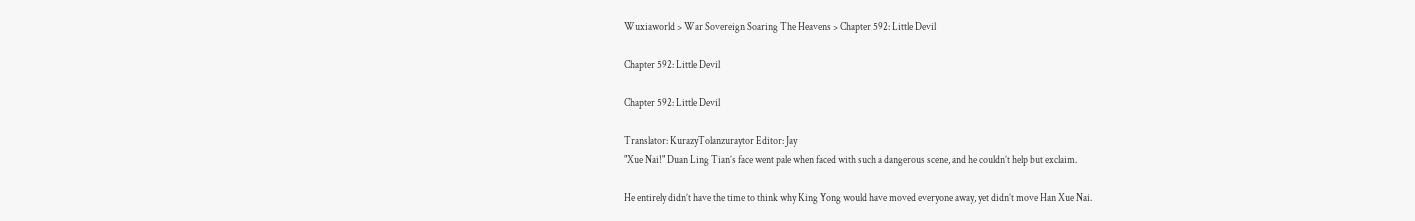Wuxiaworld > War Sovereign Soaring The Heavens > Chapter 592: Little Devil

Chapter 592: Little Devil

Chapter 592: Little Devil

Translator: KurazyTolanzuraytor Editor: Jay
"Xue Nai!" Duan Ling Tian’s face went pale when faced with such a dangerous scene, and he couldn’t help but exclaim.

He entirely didn’t have the time to think why King Yong would have moved everyone away, yet didn’t move Han Xue Nai.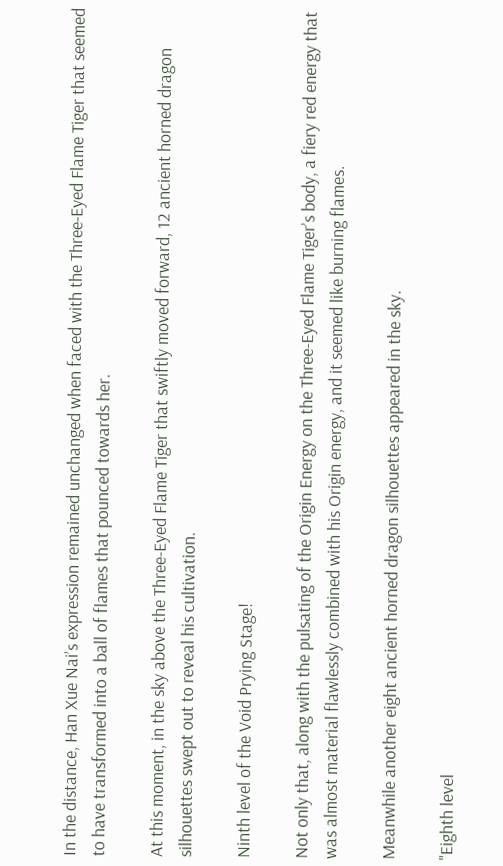In the distance, Han Xue Nai’s expression remained unchanged when faced with the Three-Eyed Flame Tiger that seemed to have transformed into a ball of flames that pounced towards her.

At this moment, in the sky above the Three-Eyed Flame Tiger that swiftly moved forward, 12 ancient horned dragon silhouettes swept out to reveal his cultivation.

Ninth level of the Void Prying Stage!

Not only that, along with the pulsating of the Origin Energy on the Three-Eyed Flame Tiger’s body, a fiery red energy that was almost material flawlessly combined with his Origin energy, and it seemed like burning flames.

Meanwhile another eight ancient horned dragon silhouettes appeared in the sky.

"Eighth level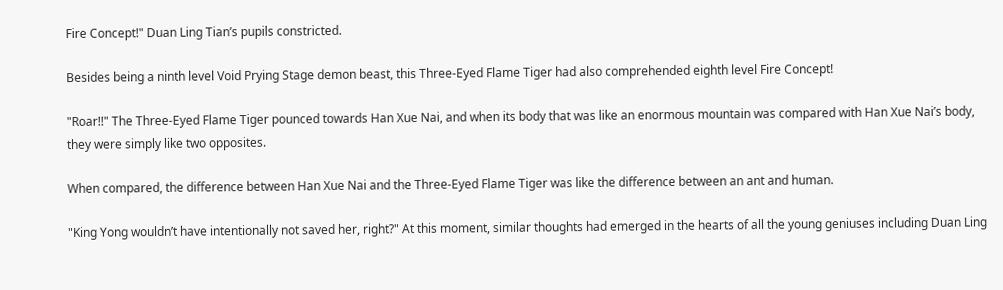Fire Concept!" Duan Ling Tian’s pupils constricted.

Besides being a ninth level Void Prying Stage demon beast, this Three-Eyed Flame Tiger had also comprehended eighth level Fire Concept!

"Roar!!" The Three-Eyed Flame Tiger pounced towards Han Xue Nai, and when its body that was like an enormous mountain was compared with Han Xue Nai’s body, they were simply like two opposites.

When compared, the difference between Han Xue Nai and the Three-Eyed Flame Tiger was like the difference between an ant and human.

"King Yong wouldn’t have intentionally not saved her, right?" At this moment, similar thoughts had emerged in the hearts of all the young geniuses including Duan Ling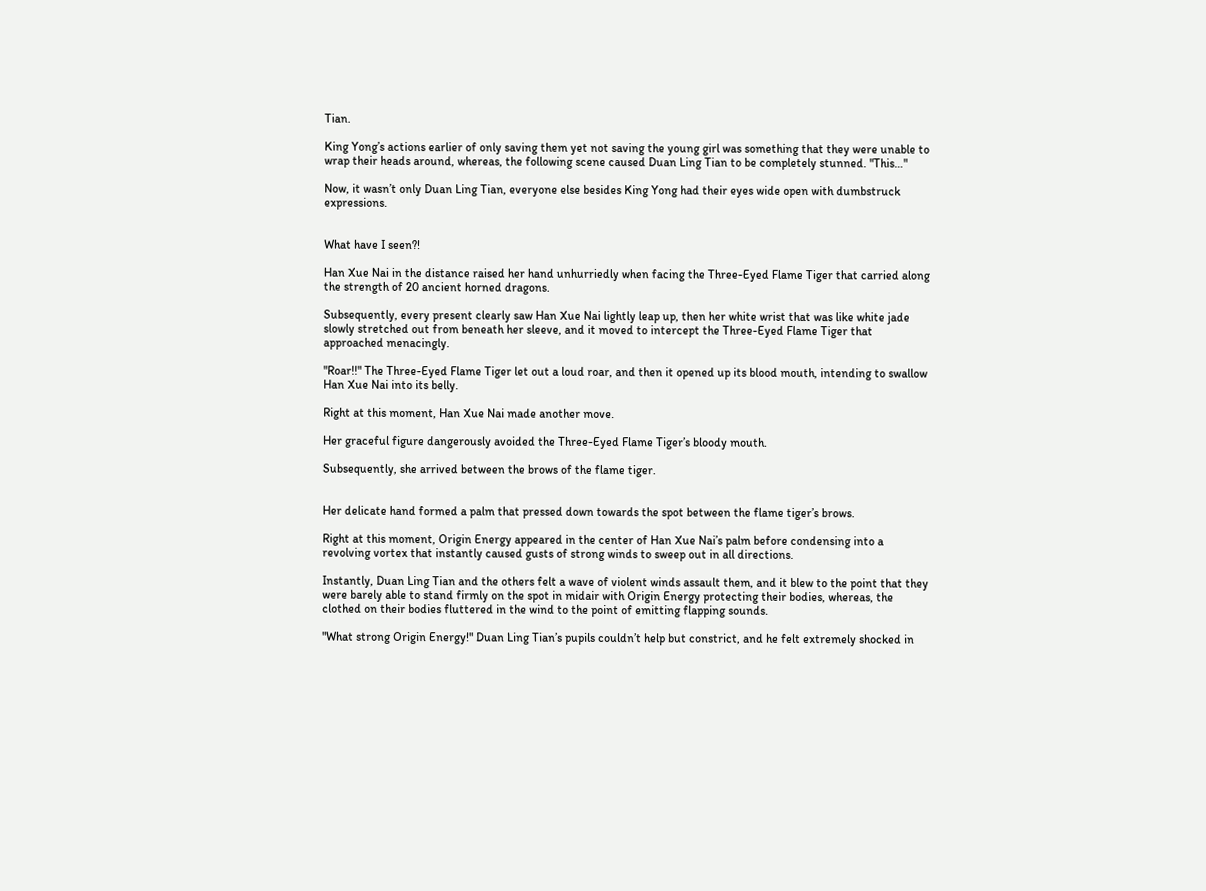Tian.

King Yong’s actions earlier of only saving them yet not saving the young girl was something that they were unable to wrap their heads around, whereas, the following scene caused Duan Ling Tian to be completely stunned. "This…"

Now, it wasn’t only Duan Ling Tian, everyone else besides King Yong had their eyes wide open with dumbstruck expressions.


What have I seen?!

Han Xue Nai in the distance raised her hand unhurriedly when facing the Three-Eyed Flame Tiger that carried along the strength of 20 ancient horned dragons.

Subsequently, every present clearly saw Han Xue Nai lightly leap up, then her white wrist that was like white jade slowly stretched out from beneath her sleeve, and it moved to intercept the Three-Eyed Flame Tiger that approached menacingly.

"Roar!!" The Three-Eyed Flame Tiger let out a loud roar, and then it opened up its blood mouth, intending to swallow Han Xue Nai into its belly.

Right at this moment, Han Xue Nai made another move.

Her graceful figure dangerously avoided the Three-Eyed Flame Tiger’s bloody mouth.

Subsequently, she arrived between the brows of the flame tiger.


Her delicate hand formed a palm that pressed down towards the spot between the flame tiger’s brows.

Right at this moment, Origin Energy appeared in the center of Han Xue Nai’s palm before condensing into a revolving vortex that instantly caused gusts of strong winds to sweep out in all directions.

Instantly, Duan Ling Tian and the others felt a wave of violent winds assault them, and it blew to the point that they were barely able to stand firmly on the spot in midair with Origin Energy protecting their bodies, whereas, the clothed on their bodies fluttered in the wind to the point of emitting flapping sounds.

"What strong Origin Energy!" Duan Ling Tian’s pupils couldn’t help but constrict, and he felt extremely shocked in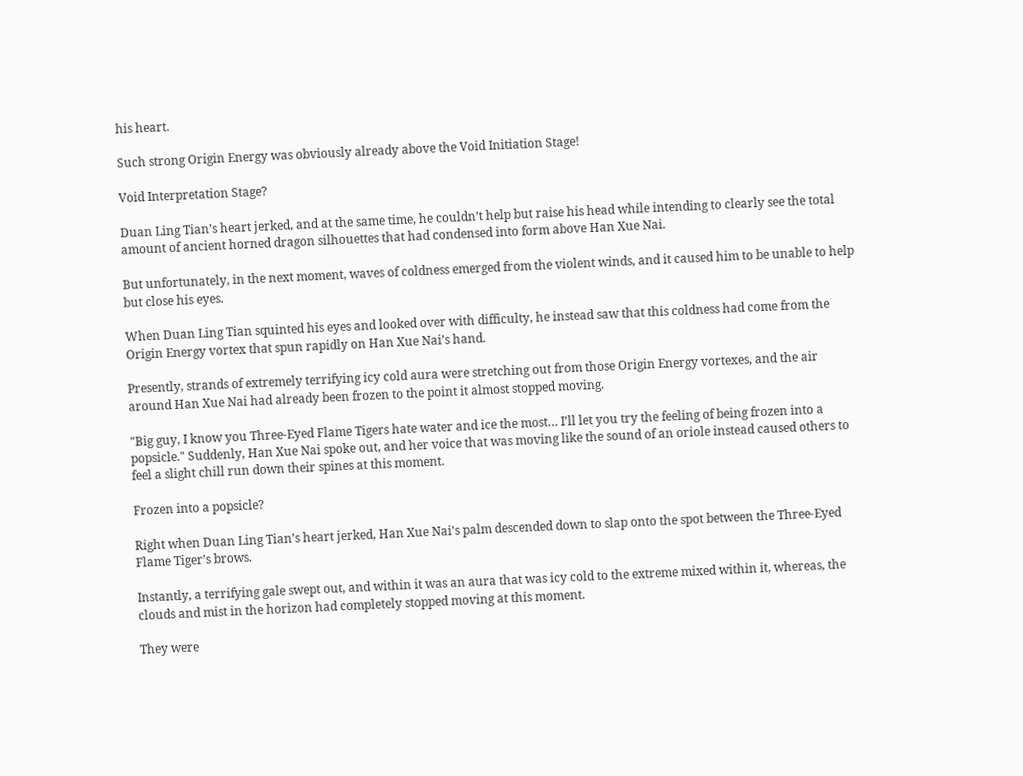his heart.

Such strong Origin Energy was obviously already above the Void Initiation Stage!

Void Interpretation Stage?

Duan Ling Tian’s heart jerked, and at the same time, he couldn’t help but raise his head while intending to clearly see the total amount of ancient horned dragon silhouettes that had condensed into form above Han Xue Nai.

But unfortunately, in the next moment, waves of coldness emerged from the violent winds, and it caused him to be unable to help but close his eyes.

When Duan Ling Tian squinted his eyes and looked over with difficulty, he instead saw that this coldness had come from the Origin Energy vortex that spun rapidly on Han Xue Nai’s hand.

Presently, strands of extremely terrifying icy cold aura were stretching out from those Origin Energy vortexes, and the air around Han Xue Nai had already been frozen to the point it almost stopped moving.

"Big guy, I know you Three-Eyed Flame Tigers hate water and ice the most… I’ll let you try the feeling of being frozen into a popsicle." Suddenly, Han Xue Nai spoke out, and her voice that was moving like the sound of an oriole instead caused others to feel a slight chill run down their spines at this moment.

Frozen into a popsicle?

Right when Duan Ling Tian’s heart jerked, Han Xue Nai’s palm descended down to slap onto the spot between the Three-Eyed Flame Tiger’s brows.

Instantly, a terrifying gale swept out, and within it was an aura that was icy cold to the extreme mixed within it, whereas, the clouds and mist in the horizon had completely stopped moving at this moment.

They were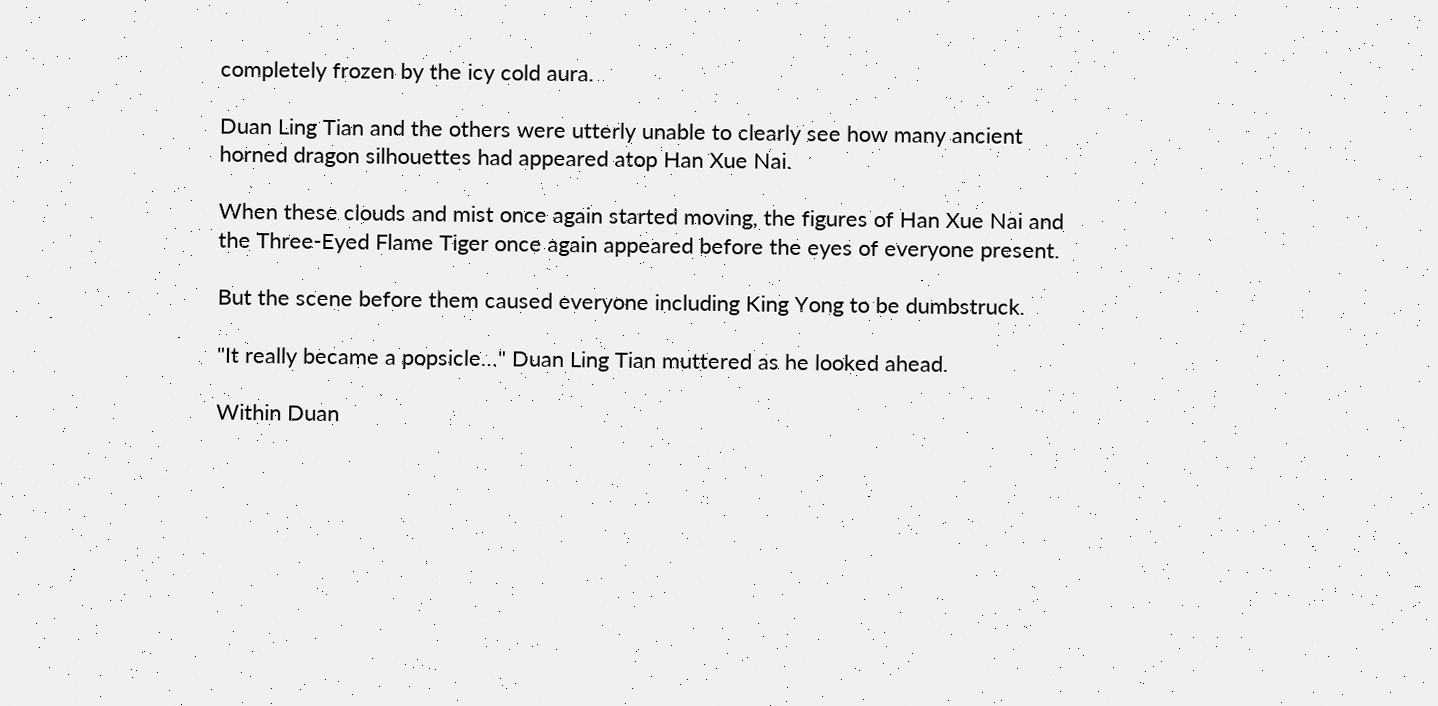completely frozen by the icy cold aura.

Duan Ling Tian and the others were utterly unable to clearly see how many ancient horned dragon silhouettes had appeared atop Han Xue Nai.

When these clouds and mist once again started moving, the figures of Han Xue Nai and the Three-Eyed Flame Tiger once again appeared before the eyes of everyone present.

But the scene before them caused everyone including King Yong to be dumbstruck.

"It really became a popsicle…" Duan Ling Tian muttered as he looked ahead.

Within Duan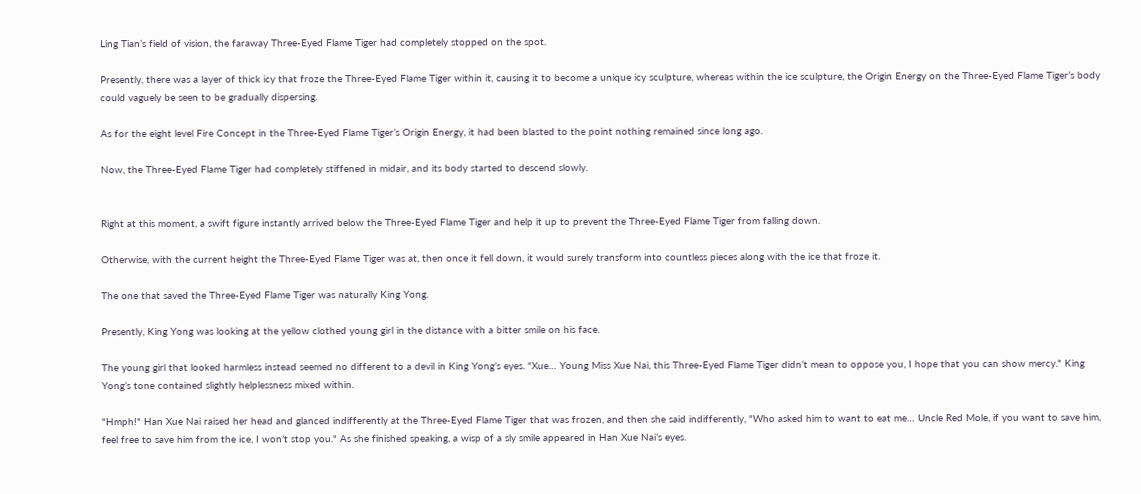Ling Tian’s field of vision, the faraway Three-Eyed Flame Tiger had completely stopped on the spot.

Presently, there was a layer of thick icy that froze the Three-Eyed Flame Tiger within it, causing it to become a unique icy sculpture, whereas within the ice sculpture, the Origin Energy on the Three-Eyed Flame Tiger’s body could vaguely be seen to be gradually dispersing.

As for the eight level Fire Concept in the Three-Eyed Flame Tiger’s Origin Energy, it had been blasted to the point nothing remained since long ago.

Now, the Three-Eyed Flame Tiger had completely stiffened in midair, and its body started to descend slowly.


Right at this moment, a swift figure instantly arrived below the Three-Eyed Flame Tiger and help it up to prevent the Three-Eyed Flame Tiger from falling down.

Otherwise, with the current height the Three-Eyed Flame Tiger was at, then once it fell down, it would surely transform into countless pieces along with the ice that froze it.

The one that saved the Three-Eyed Flame Tiger was naturally King Yong.

Presently, King Yong was looking at the yellow clothed young girl in the distance with a bitter smile on his face.

The young girl that looked harmless instead seemed no different to a devil in King Yong’s eyes. "Xue… Young Miss Xue Nai, this Three-Eyed Flame Tiger didn’t mean to oppose you, I hope that you can show mercy." King Yong’s tone contained slightly helplessness mixed within.

"Hmph!" Han Xue Nai raised her head and glanced indifferently at the Three-Eyed Flame Tiger that was frozen, and then she said indifferently, "Who asked him to want to eat me… Uncle Red Mole, if you want to save him, feel free to save him from the ice, I won’t stop you." As she finished speaking, a wisp of a sly smile appeared in Han Xue Nai’s eyes.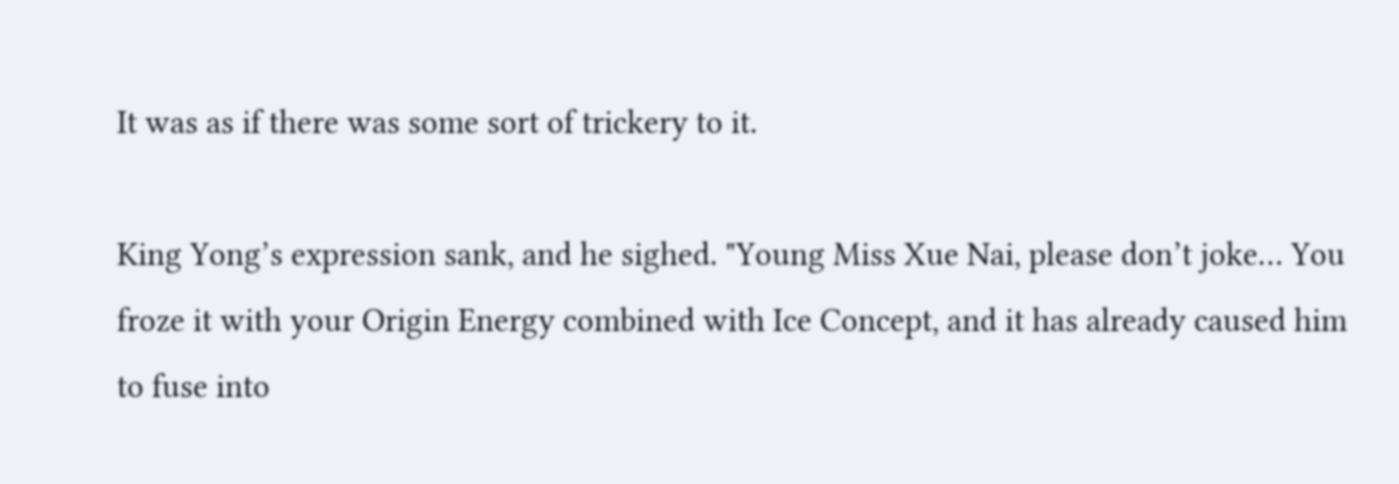It was as if there was some sort of trickery to it.

King Yong’s expression sank, and he sighed. "Young Miss Xue Nai, please don’t joke… You froze it with your Origin Energy combined with Ice Concept, and it has already caused him to fuse into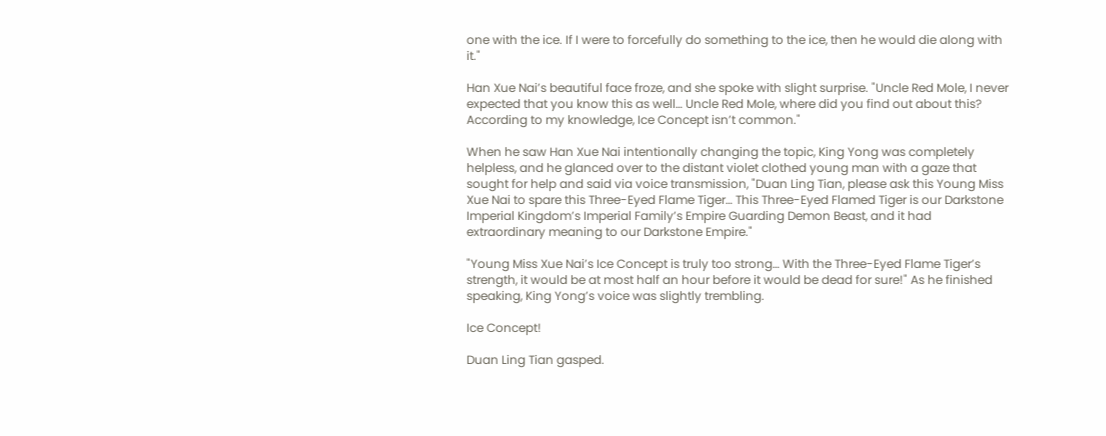one with the ice. If I were to forcefully do something to the ice, then he would die along with it."

Han Xue Nai’s beautiful face froze, and she spoke with slight surprise. "Uncle Red Mole, I never expected that you know this as well… Uncle Red Mole, where did you find out about this? According to my knowledge, Ice Concept isn’t common."

When he saw Han Xue Nai intentionally changing the topic, King Yong was completely helpless, and he glanced over to the distant violet clothed young man with a gaze that sought for help and said via voice transmission, "Duan Ling Tian, please ask this Young Miss Xue Nai to spare this Three-Eyed Flame Tiger… This Three-Eyed Flamed Tiger is our Darkstone Imperial Kingdom’s Imperial Family’s Empire Guarding Demon Beast, and it had extraordinary meaning to our Darkstone Empire."

"Young Miss Xue Nai’s Ice Concept is truly too strong… With the Three-Eyed Flame Tiger’s strength, it would be at most half an hour before it would be dead for sure!" As he finished speaking, King Yong’s voice was slightly trembling.

Ice Concept!

Duan Ling Tian gasped.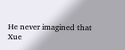He never imagined that Xue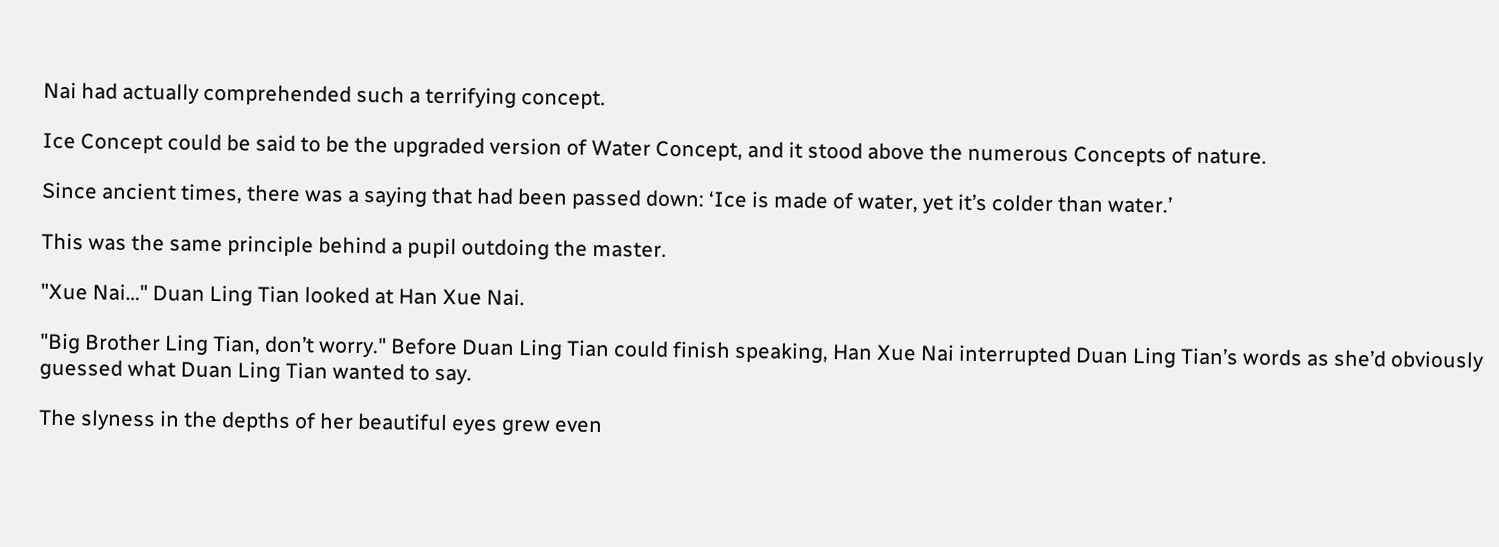Nai had actually comprehended such a terrifying concept.

Ice Concept could be said to be the upgraded version of Water Concept, and it stood above the numerous Concepts of nature.

Since ancient times, there was a saying that had been passed down: ‘Ice is made of water, yet it’s colder than water.’

This was the same principle behind a pupil outdoing the master.

"Xue Nai…" Duan Ling Tian looked at Han Xue Nai.

"Big Brother Ling Tian, don’t worry." Before Duan Ling Tian could finish speaking, Han Xue Nai interrupted Duan Ling Tian’s words as she’d obviously guessed what Duan Ling Tian wanted to say.

The slyness in the depths of her beautiful eyes grew even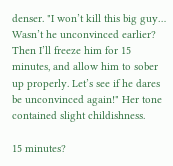denser. "I won’t kill this big guy… Wasn’t he unconvinced earlier? Then I’ll freeze him for 15 minutes, and allow him to sober up properly. Let’s see if he dares be unconvinced again!" Her tone contained slight childishness.

15 minutes?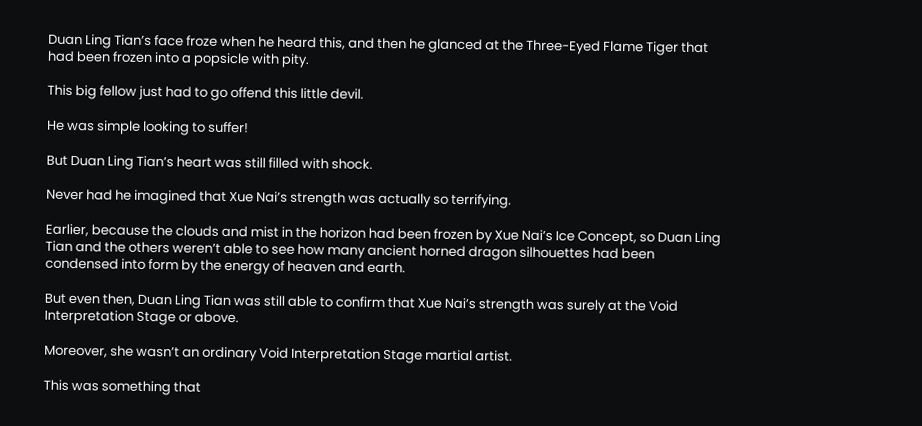Duan Ling Tian’s face froze when he heard this, and then he glanced at the Three-Eyed Flame Tiger that had been frozen into a popsicle with pity.

This big fellow just had to go offend this little devil.

He was simple looking to suffer!

But Duan Ling Tian’s heart was still filled with shock.

Never had he imagined that Xue Nai’s strength was actually so terrifying.

Earlier, because the clouds and mist in the horizon had been frozen by Xue Nai’s Ice Concept, so Duan Ling Tian and the others weren’t able to see how many ancient horned dragon silhouettes had been condensed into form by the energy of heaven and earth.

But even then, Duan Ling Tian was still able to confirm that Xue Nai’s strength was surely at the Void Interpretation Stage or above.

Moreover, she wasn’t an ordinary Void Interpretation Stage martial artist.

This was something that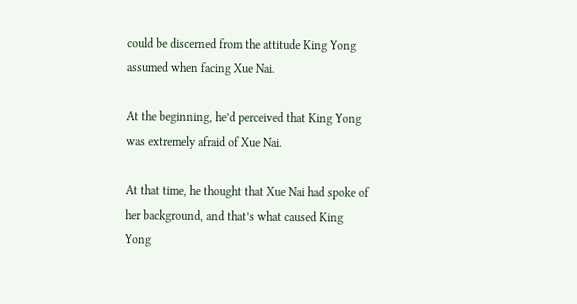could be discerned from the attitude King Yong assumed when facing Xue Nai.

At the beginning, he’d perceived that King Yong was extremely afraid of Xue Nai.

At that time, he thought that Xue Nai had spoke of her background, and that’s what caused King Yong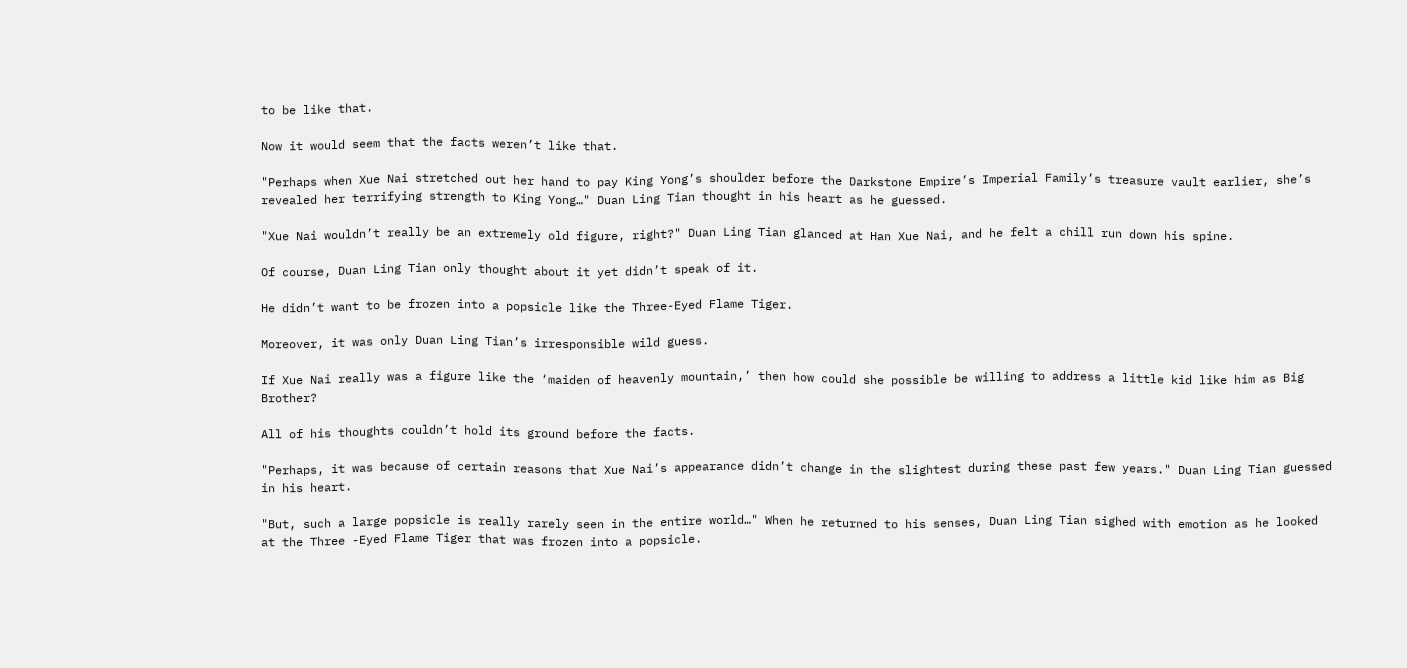to be like that.

Now it would seem that the facts weren’t like that.

"Perhaps when Xue Nai stretched out her hand to pay King Yong’s shoulder before the Darkstone Empire’s Imperial Family’s treasure vault earlier, she’s revealed her terrifying strength to King Yong…" Duan Ling Tian thought in his heart as he guessed.

"Xue Nai wouldn’t really be an extremely old figure, right?" Duan Ling Tian glanced at Han Xue Nai, and he felt a chill run down his spine.

Of course, Duan Ling Tian only thought about it yet didn’t speak of it.

He didn’t want to be frozen into a popsicle like the Three-Eyed Flame Tiger.

Moreover, it was only Duan Ling Tian’s irresponsible wild guess.

If Xue Nai really was a figure like the ‘maiden of heavenly mountain,’ then how could she possible be willing to address a little kid like him as Big Brother?

All of his thoughts couldn’t hold its ground before the facts.

"Perhaps, it was because of certain reasons that Xue Nai’s appearance didn’t change in the slightest during these past few years." Duan Ling Tian guessed in his heart.

"But, such a large popsicle is really rarely seen in the entire world…" When he returned to his senses, Duan Ling Tian sighed with emotion as he looked at the Three -Eyed Flame Tiger that was frozen into a popsicle.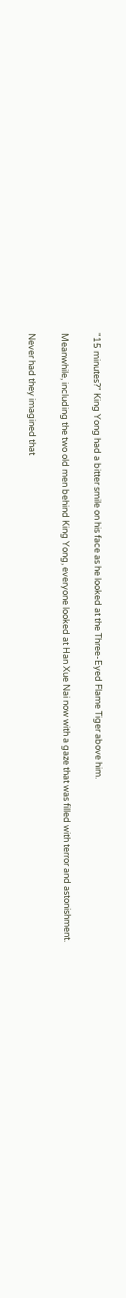"15 minutes?" King Yong had a bitter smile on his face as he looked at the Three-Eyed Flame Tiger above him.

Meanwhile, including the two old men behind King Yong, everyone looked at Han Xue Nai now with a gaze that was filled with terror and astonishment.

Never had they imagined that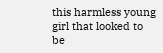this harmless young girl that looked to be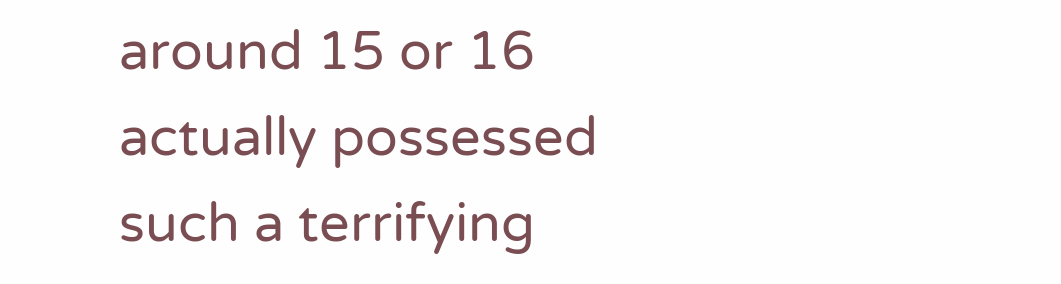around 15 or 16 actually possessed such a terrifying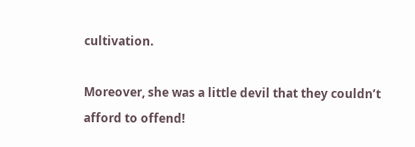cultivation.

Moreover, she was a little devil that they couldn’t afford to offend!